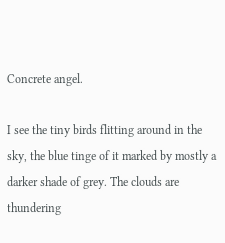Concrete angel.

I see the tiny birds flitting around in the sky, the blue tinge of it marked by mostly a darker shade of grey. The clouds are thundering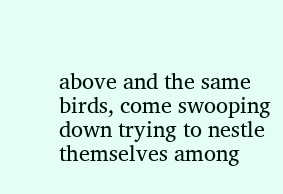above and the same birds, come swooping down trying to nestle themselves among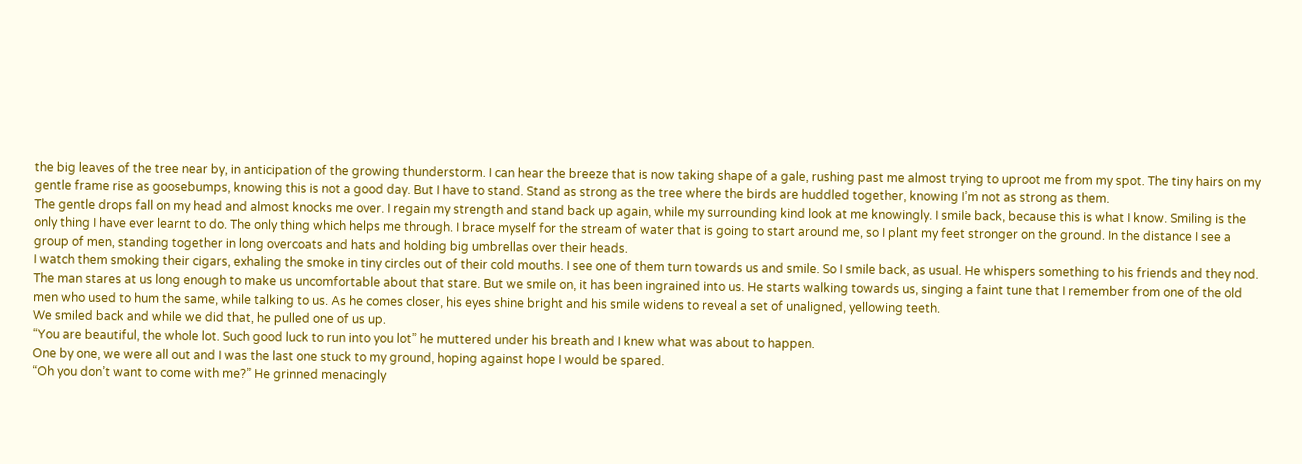the big leaves of the tree near by, in anticipation of the growing thunderstorm. I can hear the breeze that is now taking shape of a gale, rushing past me almost trying to uproot me from my spot. The tiny hairs on my gentle frame rise as goosebumps, knowing this is not a good day. But I have to stand. Stand as strong as the tree where the birds are huddled together, knowing I’m not as strong as them.
The gentle drops fall on my head and almost knocks me over. I regain my strength and stand back up again, while my surrounding kind look at me knowingly. I smile back, because this is what I know. Smiling is the only thing I have ever learnt to do. The only thing which helps me through. I brace myself for the stream of water that is going to start around me, so I plant my feet stronger on the ground. In the distance I see a group of men, standing together in long overcoats and hats and holding big umbrellas over their heads.
I watch them smoking their cigars, exhaling the smoke in tiny circles out of their cold mouths. I see one of them turn towards us and smile. So I smile back, as usual. He whispers something to his friends and they nod. The man stares at us long enough to make us uncomfortable about that stare. But we smile on, it has been ingrained into us. He starts walking towards us, singing a faint tune that I remember from one of the old men who used to hum the same, while talking to us. As he comes closer, his eyes shine bright and his smile widens to reveal a set of unaligned, yellowing teeth.
We smiled back and while we did that, he pulled one of us up.
“You are beautiful, the whole lot. Such good luck to run into you lot” he muttered under his breath and I knew what was about to happen.
One by one, we were all out and I was the last one stuck to my ground, hoping against hope I would be spared.
“Oh you don’t want to come with me?” He grinned menacingly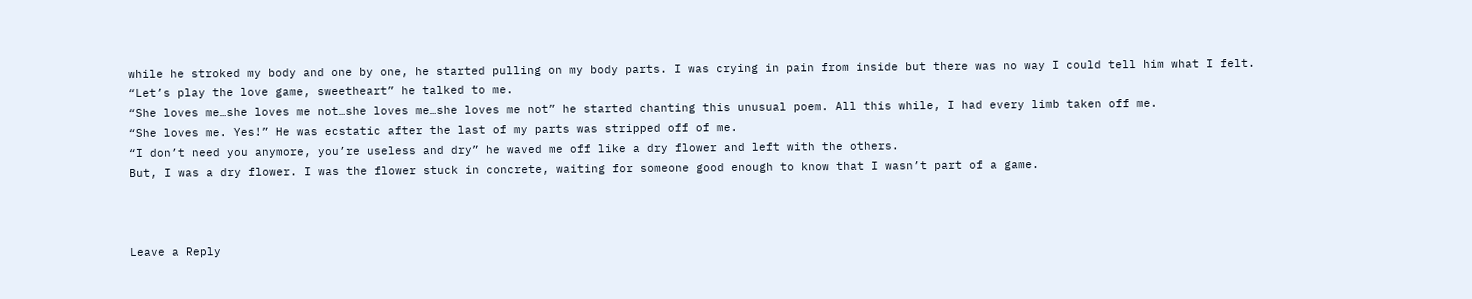while he stroked my body and one by one, he started pulling on my body parts. I was crying in pain from inside but there was no way I could tell him what I felt.
“Let’s play the love game, sweetheart” he talked to me.
“She loves me…she loves me not…she loves me…she loves me not” he started chanting this unusual poem. All this while, I had every limb taken off me.
“She loves me. Yes!” He was ecstatic after the last of my parts was stripped off of me.
“I don’t need you anymore, you’re useless and dry” he waved me off like a dry flower and left with the others.
But, I was a dry flower. I was the flower stuck in concrete, waiting for someone good enough to know that I wasn’t part of a game.



Leave a Reply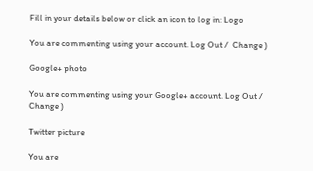Fill in your details below or click an icon to log in: Logo

You are commenting using your account. Log Out /  Change )

Google+ photo

You are commenting using your Google+ account. Log Out /  Change )

Twitter picture

You are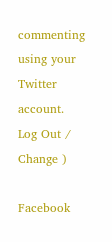commenting using your Twitter account. Log Out /  Change )

Facebook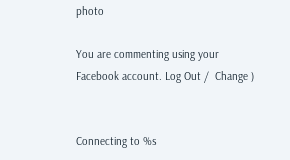photo

You are commenting using your Facebook account. Log Out /  Change )


Connecting to %s